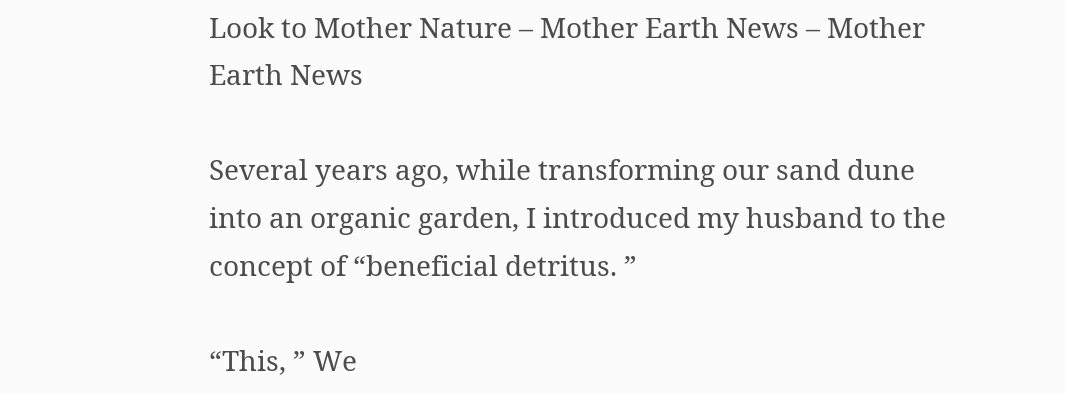Look to Mother Nature – Mother Earth News – Mother Earth News

Several years ago, while transforming our sand dune into an organic garden, I introduced my husband to the concept of “beneficial detritus. ”

“This, ” We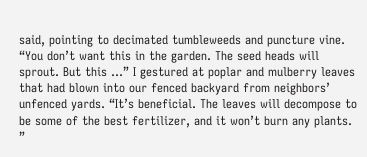said, pointing to decimated tumbleweeds and puncture vine. “You don’t want this in the garden. The seed heads will sprout. But this …” I gestured at poplar and mulberry leaves that had blown into our fenced backyard from neighbors’ unfenced yards. “It’s beneficial. The leaves will decompose to be some of the best fertilizer, and it won’t burn any plants. ”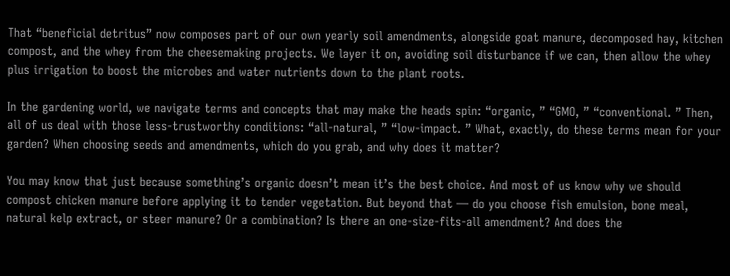That “beneficial detritus” now composes part of our own yearly soil amendments, alongside goat manure, decomposed hay, kitchen compost, and the whey from the cheesemaking projects. We layer it on, avoiding soil disturbance if we can, then allow the whey plus irrigation to boost the microbes and water nutrients down to the plant roots.

In the gardening world, we navigate terms and concepts that may make the heads spin: “organic, ” “GMO, ” “conventional. ” Then, all of us deal with those less-trustworthy conditions: “all-natural, ” “low-impact. ” What, exactly, do these terms mean for your garden? When choosing seeds and amendments, which do you grab, and why does it matter?

You may know that just because something’s organic doesn’t mean it’s the best choice. And most of us know why we should compost chicken manure before applying it to tender vegetation. But beyond that — do you choose fish emulsion, bone meal, natural kelp extract, or steer manure? Or a combination? Is there an one-size-fits-all amendment? And does the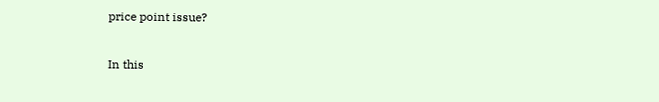price point issue?

In this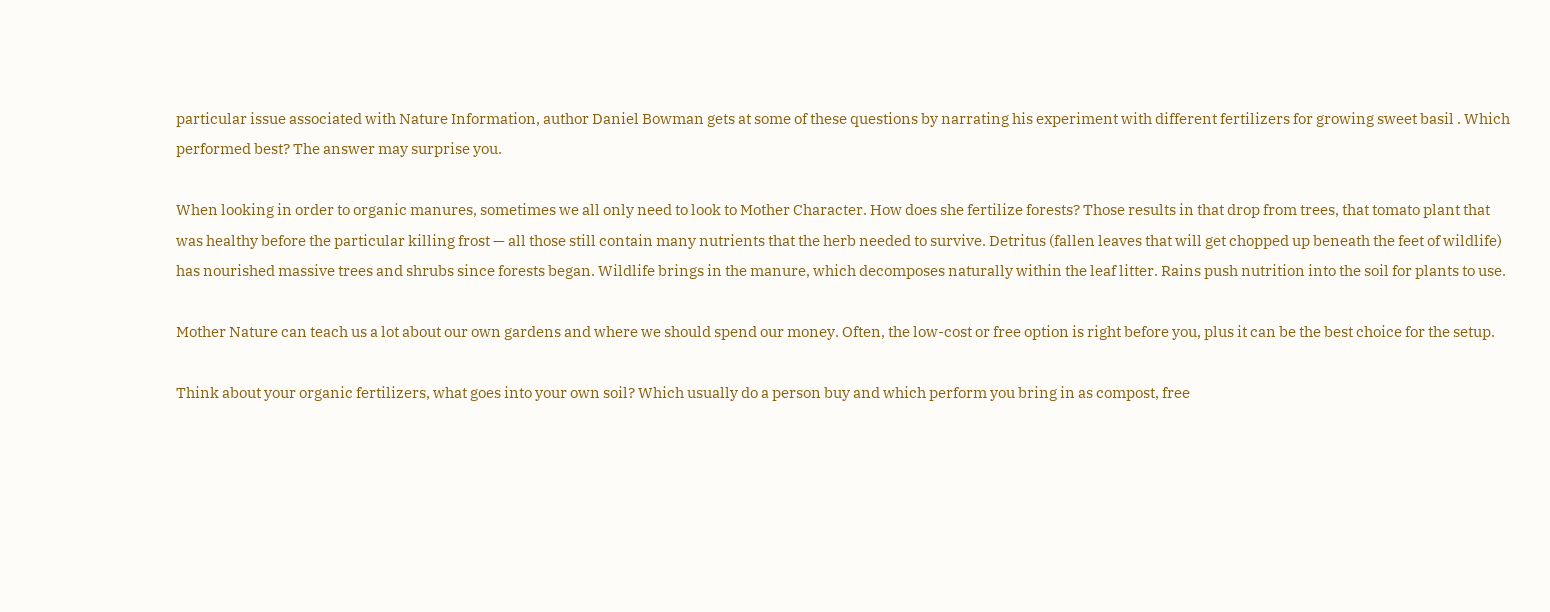particular issue associated with Nature Information, author Daniel Bowman gets at some of these questions by narrating his experiment with different fertilizers for growing sweet basil . Which performed best? The answer may surprise you.

When looking in order to organic manures, sometimes we all only need to look to Mother Character. How does she fertilize forests? Those results in that drop from trees, that tomato plant that was healthy before the particular killing frost — all those still contain many nutrients that the herb needed to survive. Detritus (fallen leaves that will get chopped up beneath the feet of wildlife) has nourished massive trees and shrubs since forests began. Wildlife brings in the manure, which decomposes naturally within the leaf litter. Rains push nutrition into the soil for plants to use.

Mother Nature can teach us a lot about our own gardens and where we should spend our money. Often, the low-cost or free option is right before you, plus it can be the best choice for the setup.

Think about your organic fertilizers, what goes into your own soil? Which usually do a person buy and which perform you bring in as compost, free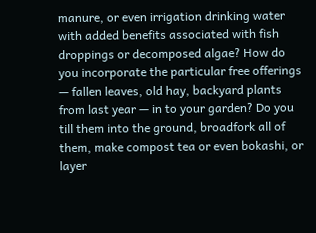manure, or even irrigation drinking water with added benefits associated with fish droppings or decomposed algae? How do you incorporate the particular free offerings — fallen leaves, old hay, backyard plants from last year — in to your garden? Do you till them into the ground, broadfork all of them, make compost tea or even bokashi, or layer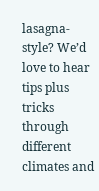lasagna-style? We’d love to hear tips plus tricks through different climates and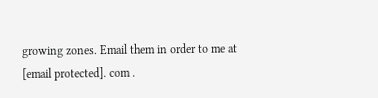growing zones. Email them in order to me at
[email protected]. com .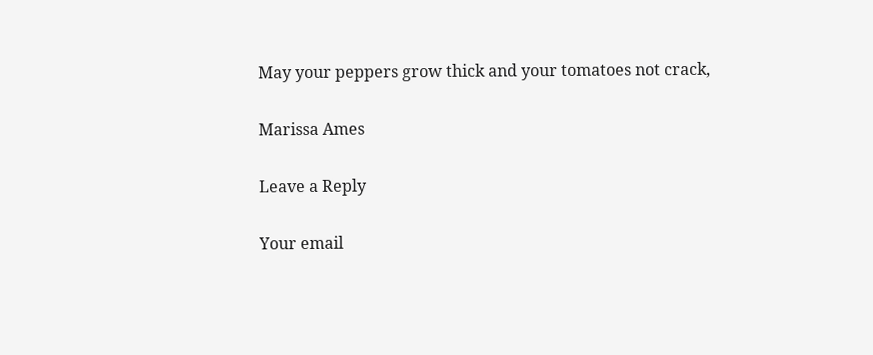May your peppers grow thick and your tomatoes not crack,

Marissa Ames

Leave a Reply

Your email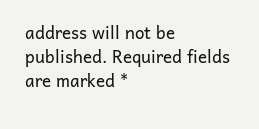address will not be published. Required fields are marked *